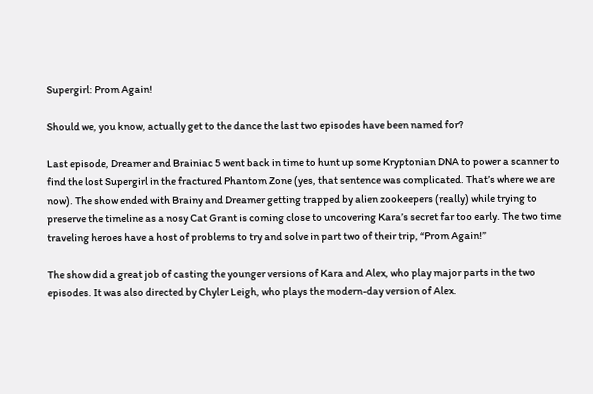Supergirl: Prom Again!

Should we, you know, actually get to the dance the last two episodes have been named for?

Last episode, Dreamer and Brainiac 5 went back in time to hunt up some Kryptonian DNA to power a scanner to find the lost Supergirl in the fractured Phantom Zone (yes, that sentence was complicated. That’s where we are now). The show ended with Brainy and Dreamer getting trapped by alien zookeepers (really) while trying to preserve the timeline as a nosy Cat Grant is coming close to uncovering Kara’s secret far too early. The two time traveling heroes have a host of problems to try and solve in part two of their trip, “Prom Again!”

The show did a great job of casting the younger versions of Kara and Alex, who play major parts in the two episodes. It was also directed by Chyler Leigh, who plays the modern-day version of Alex.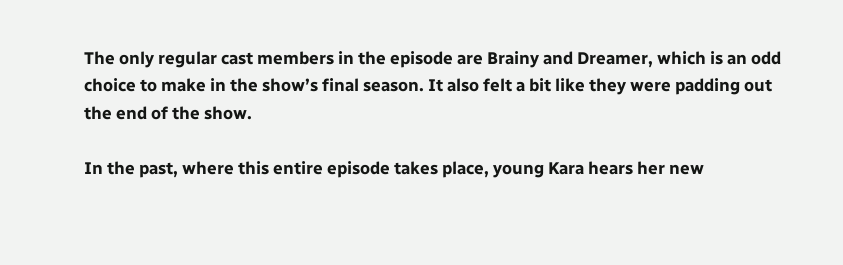The only regular cast members in the episode are Brainy and Dreamer, which is an odd choice to make in the show’s final season. It also felt a bit like they were padding out the end of the show.

In the past, where this entire episode takes place, young Kara hears her new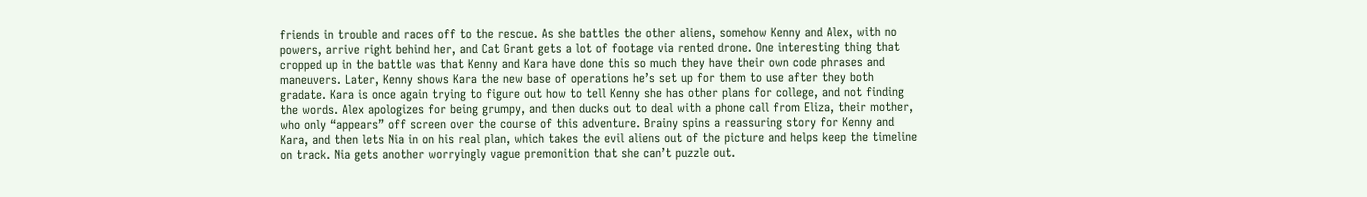friends in trouble and races off to the rescue. As she battles the other aliens, somehow Kenny and Alex, with no powers, arrive right behind her, and Cat Grant gets a lot of footage via rented drone. One interesting thing that cropped up in the battle was that Kenny and Kara have done this so much they have their own code phrases and maneuvers. Later, Kenny shows Kara the new base of operations he’s set up for them to use after they both gradate. Kara is once again trying to figure out how to tell Kenny she has other plans for college, and not finding the words. Alex apologizes for being grumpy, and then ducks out to deal with a phone call from Eliza, their mother, who only “appears” off screen over the course of this adventure. Brainy spins a reassuring story for Kenny and Kara, and then lets Nia in on his real plan, which takes the evil aliens out of the picture and helps keep the timeline on track. Nia gets another worryingly vague premonition that she can’t puzzle out.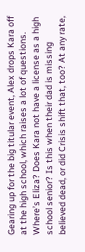Gearing up for the big titular event, Alex drops Kara off at the high school, which raises a lot of questions. Where’s Eliza? Does Kara not have a license as a high school senior? Is this when their dad is missing believed dead, or did Crisis shift that, too? At any rate,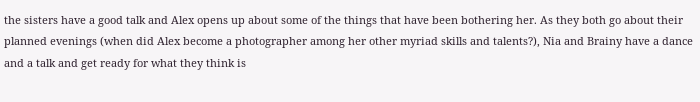the sisters have a good talk and Alex opens up about some of the things that have been bothering her. As they both go about their planned evenings (when did Alex become a photographer among her other myriad skills and talents?), Nia and Brainy have a dance and a talk and get ready for what they think is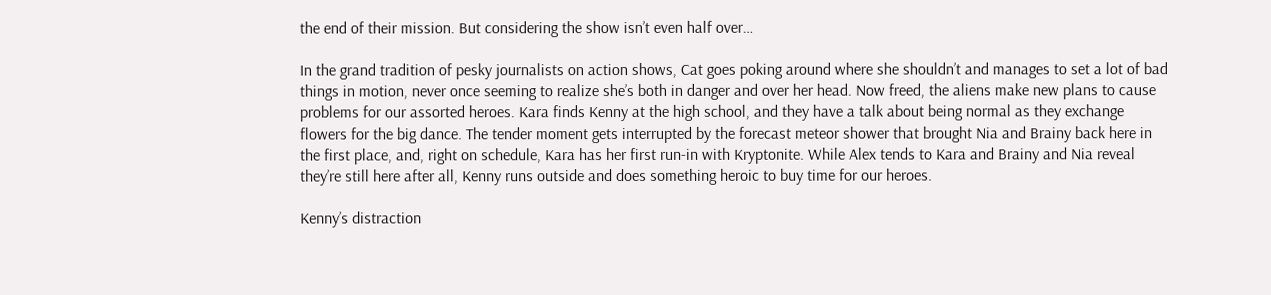the end of their mission. But considering the show isn’t even half over…

In the grand tradition of pesky journalists on action shows, Cat goes poking around where she shouldn’t and manages to set a lot of bad things in motion, never once seeming to realize she’s both in danger and over her head. Now freed, the aliens make new plans to cause problems for our assorted heroes. Kara finds Kenny at the high school, and they have a talk about being normal as they exchange flowers for the big dance. The tender moment gets interrupted by the forecast meteor shower that brought Nia and Brainy back here in the first place, and, right on schedule, Kara has her first run-in with Kryptonite. While Alex tends to Kara and Brainy and Nia reveal they’re still here after all, Kenny runs outside and does something heroic to buy time for our heroes.

Kenny’s distraction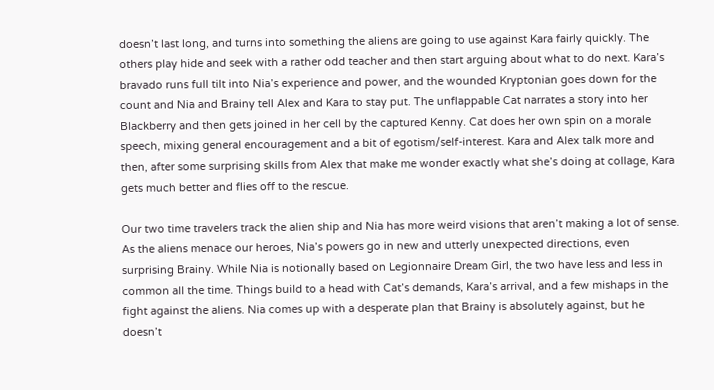doesn’t last long, and turns into something the aliens are going to use against Kara fairly quickly. The others play hide and seek with a rather odd teacher and then start arguing about what to do next. Kara’s bravado runs full tilt into Nia’s experience and power, and the wounded Kryptonian goes down for the count and Nia and Brainy tell Alex and Kara to stay put. The unflappable Cat narrates a story into her Blackberry and then gets joined in her cell by the captured Kenny. Cat does her own spin on a morale speech, mixing general encouragement and a bit of egotism/self-interest. Kara and Alex talk more and then, after some surprising skills from Alex that make me wonder exactly what she’s doing at collage, Kara gets much better and flies off to the rescue.

Our two time travelers track the alien ship and Nia has more weird visions that aren’t making a lot of sense. As the aliens menace our heroes, Nia’s powers go in new and utterly unexpected directions, even surprising Brainy. While Nia is notionally based on Legionnaire Dream Girl, the two have less and less in common all the time. Things build to a head with Cat’s demands, Kara’s arrival, and a few mishaps in the fight against the aliens. Nia comes up with a desperate plan that Brainy is absolutely against, but he doesn’t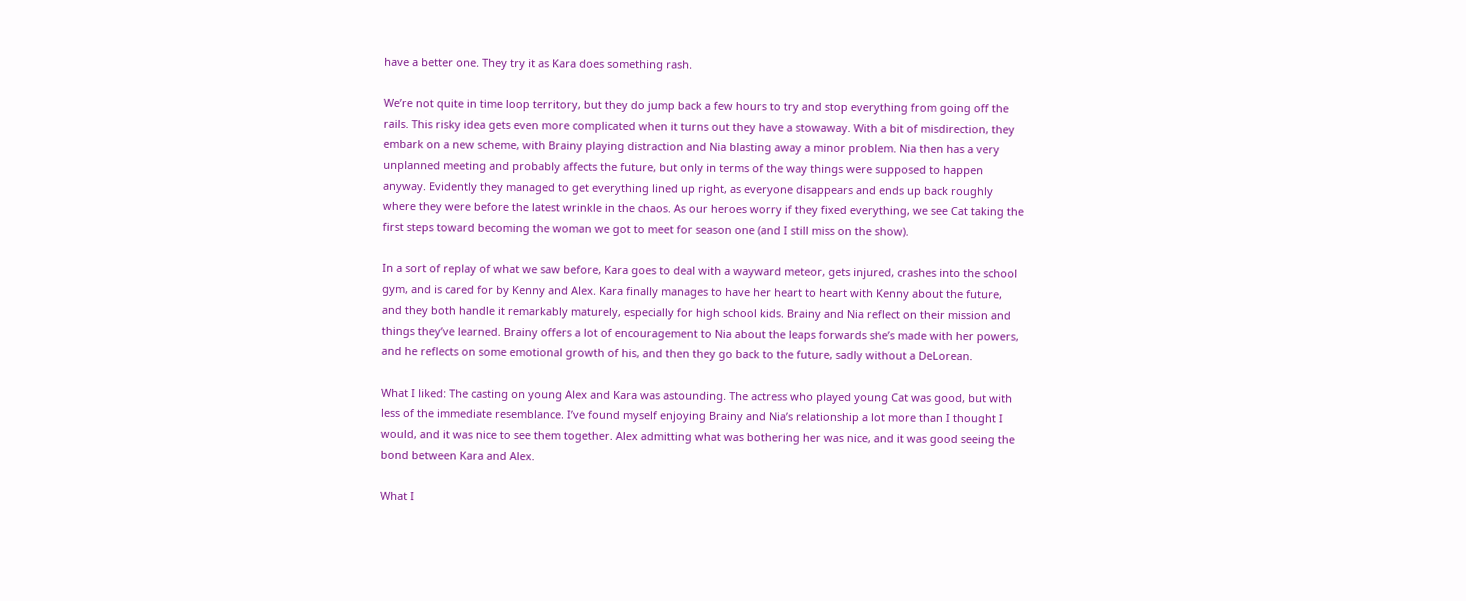have a better one. They try it as Kara does something rash.

We’re not quite in time loop territory, but they do jump back a few hours to try and stop everything from going off the rails. This risky idea gets even more complicated when it turns out they have a stowaway. With a bit of misdirection, they embark on a new scheme, with Brainy playing distraction and Nia blasting away a minor problem. Nia then has a very unplanned meeting and probably affects the future, but only in terms of the way things were supposed to happen anyway. Evidently they managed to get everything lined up right, as everyone disappears and ends up back roughly where they were before the latest wrinkle in the chaos. As our heroes worry if they fixed everything, we see Cat taking the first steps toward becoming the woman we got to meet for season one (and I still miss on the show).

In a sort of replay of what we saw before, Kara goes to deal with a wayward meteor, gets injured, crashes into the school gym, and is cared for by Kenny and Alex. Kara finally manages to have her heart to heart with Kenny about the future, and they both handle it remarkably maturely, especially for high school kids. Brainy and Nia reflect on their mission and things they’ve learned. Brainy offers a lot of encouragement to Nia about the leaps forwards she’s made with her powers, and he reflects on some emotional growth of his, and then they go back to the future, sadly without a DeLorean.

What I liked: The casting on young Alex and Kara was astounding. The actress who played young Cat was good, but with less of the immediate resemblance. I’ve found myself enjoying Brainy and Nia’s relationship a lot more than I thought I would, and it was nice to see them together. Alex admitting what was bothering her was nice, and it was good seeing the bond between Kara and Alex.

What I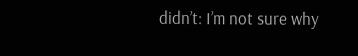didn’t: I’m not sure why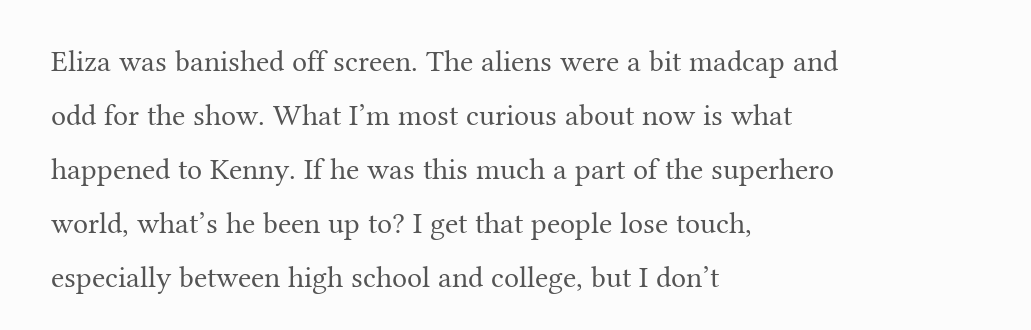Eliza was banished off screen. The aliens were a bit madcap and odd for the show. What I’m most curious about now is what happened to Kenny. If he was this much a part of the superhero world, what’s he been up to? I get that people lose touch, especially between high school and college, but I don’t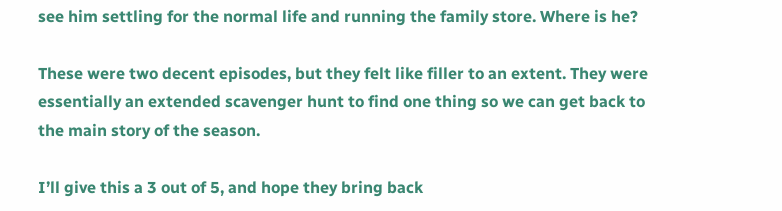see him settling for the normal life and running the family store. Where is he?

These were two decent episodes, but they felt like filler to an extent. They were essentially an extended scavenger hunt to find one thing so we can get back to the main story of the season.

I’ll give this a 3 out of 5, and hope they bring back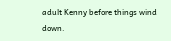adult Kenny before things wind down.